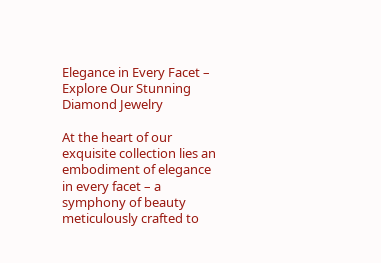Elegance in Every Facet – Explore Our Stunning Diamond Jewelry

At the heart of our exquisite collection lies an embodiment of elegance in every facet – a symphony of beauty meticulously crafted to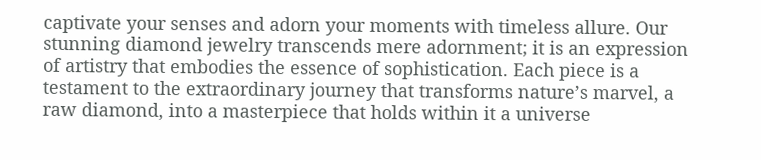captivate your senses and adorn your moments with timeless allure. Our stunning diamond jewelry transcends mere adornment; it is an expression of artistry that embodies the essence of sophistication. Each piece is a testament to the extraordinary journey that transforms nature’s marvel, a raw diamond, into a masterpiece that holds within it a universe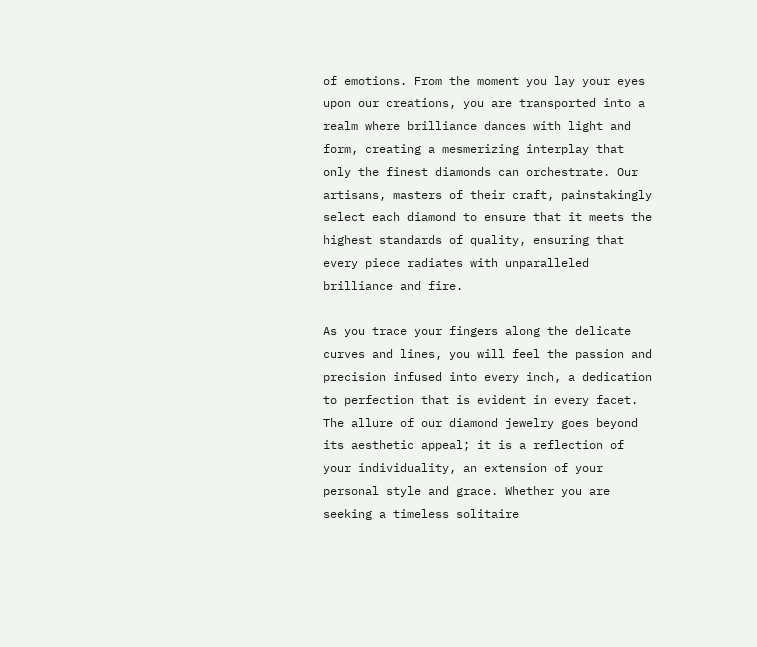of emotions. From the moment you lay your eyes upon our creations, you are transported into a realm where brilliance dances with light and form, creating a mesmerizing interplay that only the finest diamonds can orchestrate. Our artisans, masters of their craft, painstakingly select each diamond to ensure that it meets the highest standards of quality, ensuring that every piece radiates with unparalleled brilliance and fire.

As you trace your fingers along the delicate curves and lines, you will feel the passion and precision infused into every inch, a dedication to perfection that is evident in every facet. The allure of our diamond jewelry goes beyond its aesthetic appeal; it is a reflection of your individuality, an extension of your personal style and grace. Whether you are seeking a timeless solitaire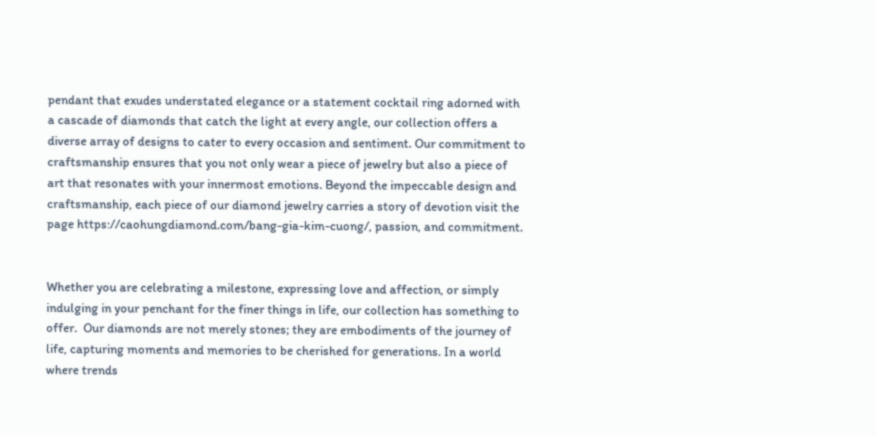pendant that exudes understated elegance or a statement cocktail ring adorned with a cascade of diamonds that catch the light at every angle, our collection offers a diverse array of designs to cater to every occasion and sentiment. Our commitment to craftsmanship ensures that you not only wear a piece of jewelry but also a piece of art that resonates with your innermost emotions. Beyond the impeccable design and craftsmanship, each piece of our diamond jewelry carries a story of devotion visit the page https://caohungdiamond.com/bang-gia-kim-cuong/, passion, and commitment.


Whether you are celebrating a milestone, expressing love and affection, or simply indulging in your penchant for the finer things in life, our collection has something to offer.  Our diamonds are not merely stones; they are embodiments of the journey of life, capturing moments and memories to be cherished for generations. In a world where trends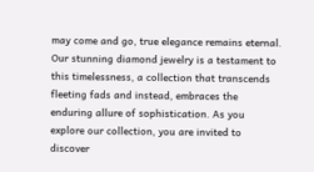may come and go, true elegance remains eternal. Our stunning diamond jewelry is a testament to this timelessness, a collection that transcends fleeting fads and instead, embraces the enduring allure of sophistication. As you explore our collection, you are invited to discover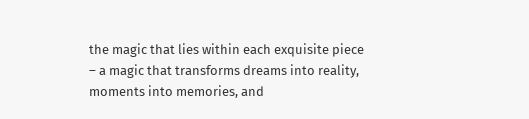the magic that lies within each exquisite piece – a magic that transforms dreams into reality, moments into memories, and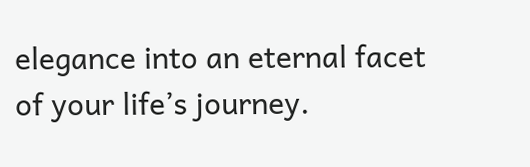elegance into an eternal facet of your life’s journey.